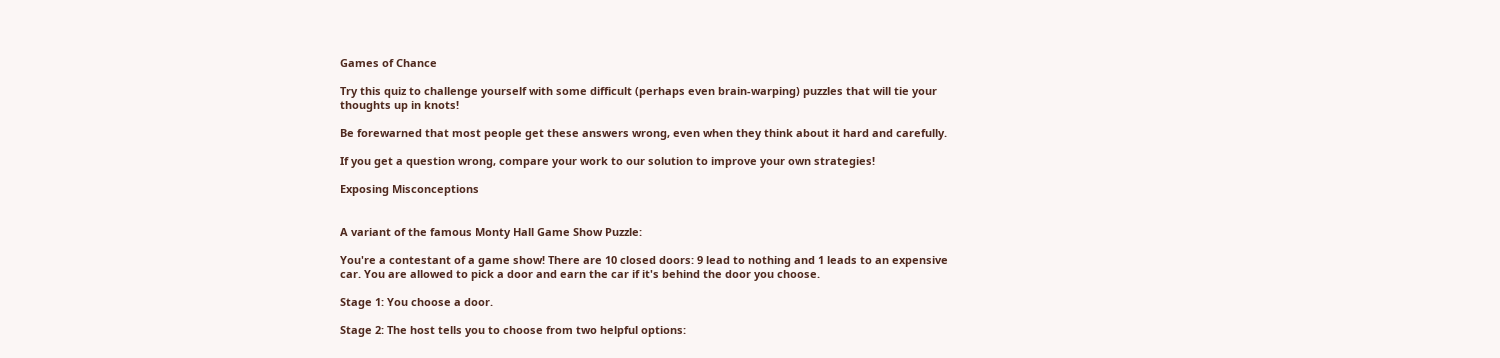Games of Chance

Try this quiz to challenge yourself with some difficult (perhaps even brain-warping) puzzles that will tie your thoughts up in knots!

Be forewarned that most people get these answers wrong, even when they think about it hard and carefully.

If you get a question wrong, compare your work to our solution to improve your own strategies!

Exposing Misconceptions


A variant of the famous Monty Hall Game Show Puzzle:

You're a contestant of a game show! There are 10 closed doors: 9 lead to nothing and 1 leads to an expensive car. You are allowed to pick a door and earn the car if it's behind the door you choose.

Stage 1: You choose a door.

Stage 2: The host tells you to choose from two helpful options: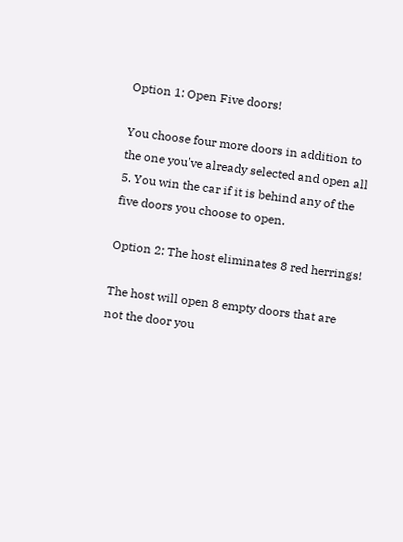Option 1: Open Five doors!

You choose four more doors in addition to the one you've already selected and open all 5. You win the car if it is behind any of the five doors you choose to open.

Option 2: The host eliminates 8 red herrings!

The host will open 8 empty doors that are not the door you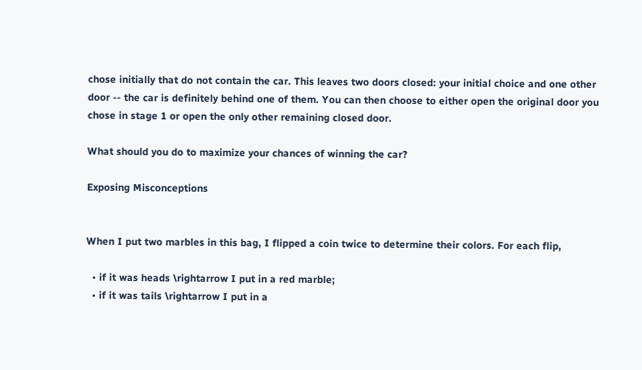chose initially that do not contain the car. This leaves two doors closed: your initial choice and one other door -- the car is definitely behind one of them. You can then choose to either open the original door you chose in stage 1 or open the only other remaining closed door.

What should you do to maximize your chances of winning the car?

Exposing Misconceptions


When I put two marbles in this bag, I flipped a coin twice to determine their colors. For each flip,

  • if it was heads \rightarrow I put in a red marble;
  • if it was tails \rightarrow I put in a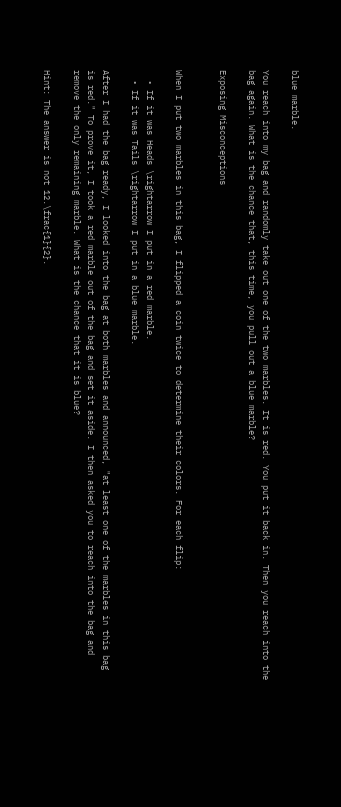blue marble.

You reach into my bag and randomly take out one of the two marbles. It is red. You put it back in. Then you reach into the bag again. What is the chance that, this time, you pull out a blue marble?

Exposing Misconceptions


When I put two marbles in this bag, I flipped a coin twice to determine their colors. For each flip:

  • If it was Heads \rightarrow I put in a red marble.
  • If it was Tails \rightarrow I put in a blue marble.

After I had the bag ready, I looked into the bag at both marbles and announced, "at least one of the marbles in this bag is red." To prove it, I took a red marble out of the bag and set it aside. I then asked you to reach into the bag and remove the only remaining marble. What is the chance that it is blue?

Hint: The answer is not 12.\frac{1}{2}.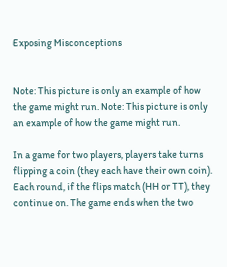Exposing Misconceptions


Note: This picture is only an example of how the game might run. Note: This picture is only an example of how the game might run.

In a game for two players, players take turns flipping a coin (they each have their own coin). Each round, if the flips match (HH or TT), they continue on. The game ends when the two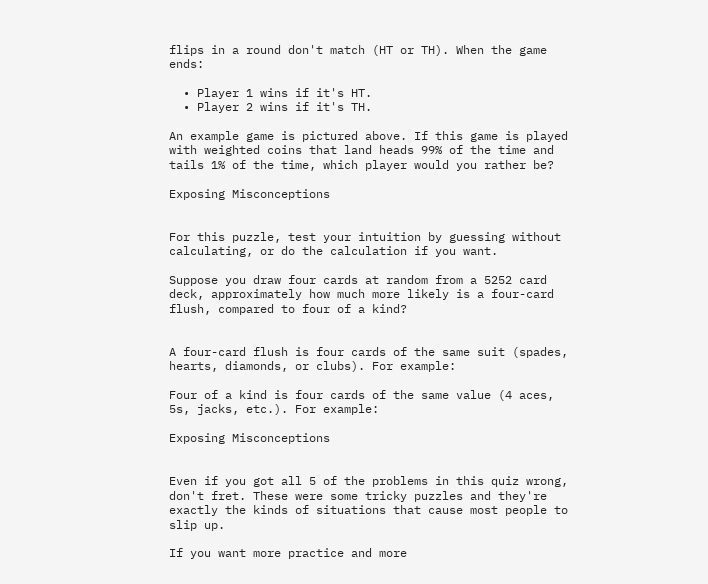flips in a round don't match (HT or TH). When the game ends:

  • Player 1 wins if it's HT.
  • Player 2 wins if it's TH.

An example game is pictured above. If this game is played with weighted coins that land heads 99% of the time and tails 1% of the time, which player would you rather be?

Exposing Misconceptions


For this puzzle, test your intuition by guessing without calculating, or do the calculation if you want.

Suppose you draw four cards at random from a 5252 card deck, approximately how much more likely is a four-card flush, compared to four of a kind?


A four-card flush is four cards of the same suit (spades, hearts, diamonds, or clubs). For example:

Four of a kind is four cards of the same value (4 aces, 5s, jacks, etc.). For example:

Exposing Misconceptions


Even if you got all 5 of the problems in this quiz wrong, don't fret. These were some tricky puzzles and they're exactly the kinds of situations that cause most people to slip up.

If you want more practice and more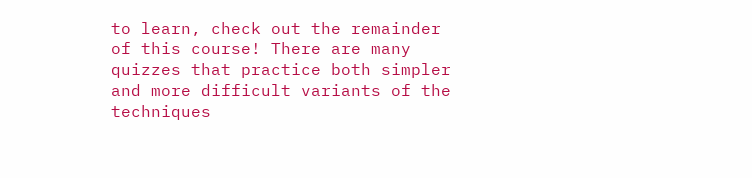to learn, check out the remainder of this course! There are many quizzes that practice both simpler and more difficult variants of the techniques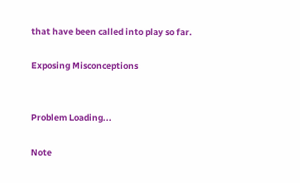that have been called into play so far.

Exposing Misconceptions


Problem Loading...

Note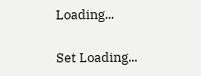Loading...

Set Loading...